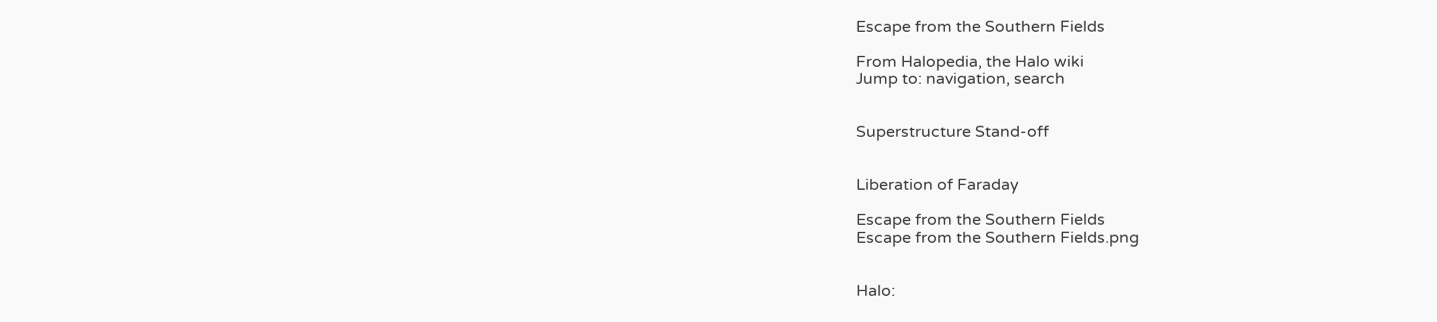Escape from the Southern Fields

From Halopedia, the Halo wiki
Jump to: navigation, search


Superstructure Stand-off


Liberation of Faraday

Escape from the Southern Fields
Escape from the Southern Fields.png


Halo: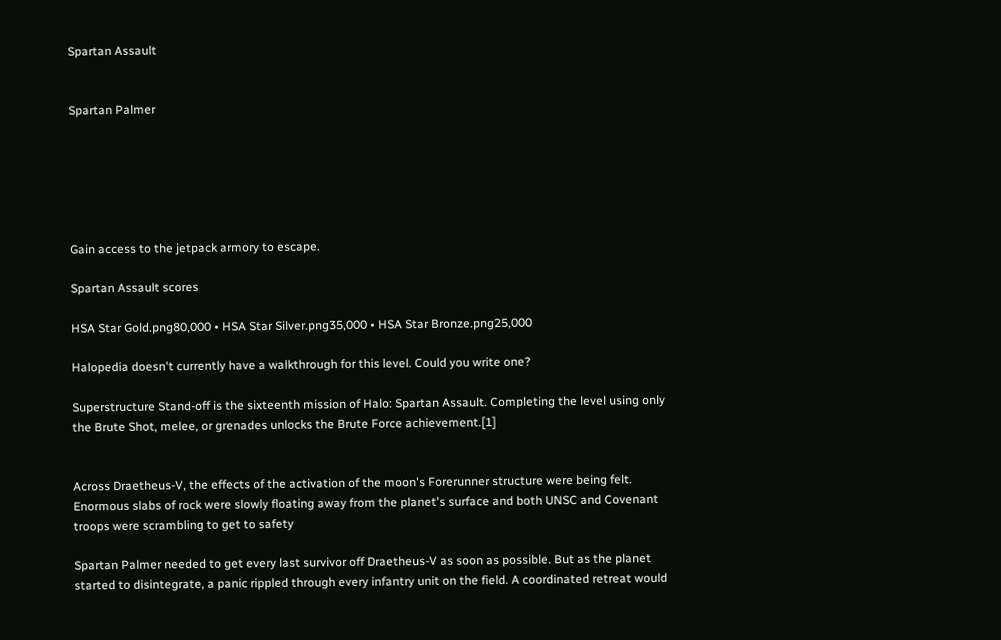Spartan Assault


Spartan Palmer






Gain access to the jetpack armory to escape.

Spartan Assault scores

HSA Star Gold.png80,000 • HSA Star Silver.png35,000 • HSA Star Bronze.png25,000

Halopedia doesn't currently have a walkthrough for this level. Could you write one?

Superstructure Stand-off is the sixteenth mission of Halo: Spartan Assault. Completing the level using only the Brute Shot, melee, or grenades unlocks the Brute Force achievement.[1]


Across Draetheus-V, the effects of the activation of the moon's Forerunner structure were being felt. Enormous slabs of rock were slowly floating away from the planet's surface and both UNSC and Covenant troops were scrambling to get to safety

Spartan Palmer needed to get every last survivor off Draetheus-V as soon as possible. But as the planet started to disintegrate, a panic rippled through every infantry unit on the field. A coordinated retreat would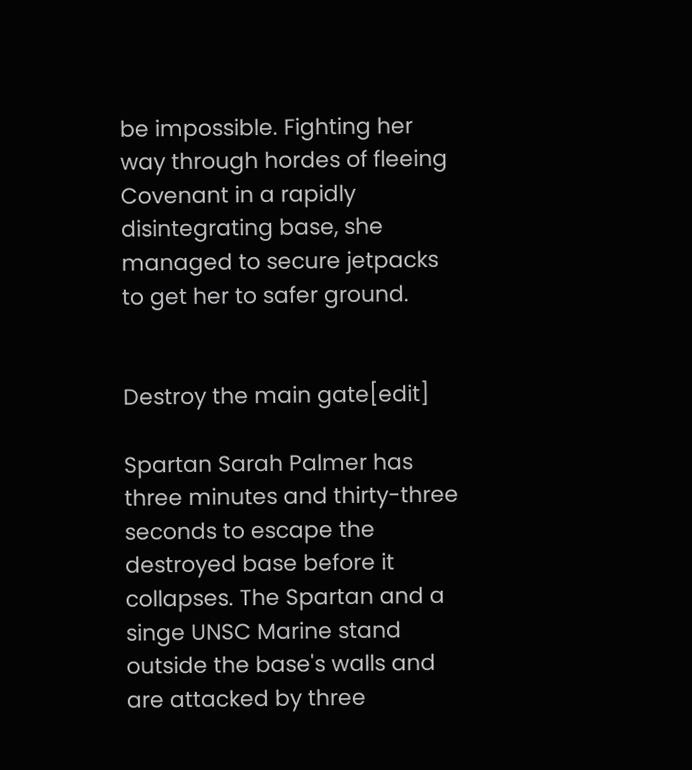be impossible. Fighting her way through hordes of fleeing Covenant in a rapidly disintegrating base, she managed to secure jetpacks to get her to safer ground.


Destroy the main gate[edit]

Spartan Sarah Palmer has three minutes and thirty-three seconds to escape the destroyed base before it collapses. The Spartan and a singe UNSC Marine stand outside the base's walls and are attacked by three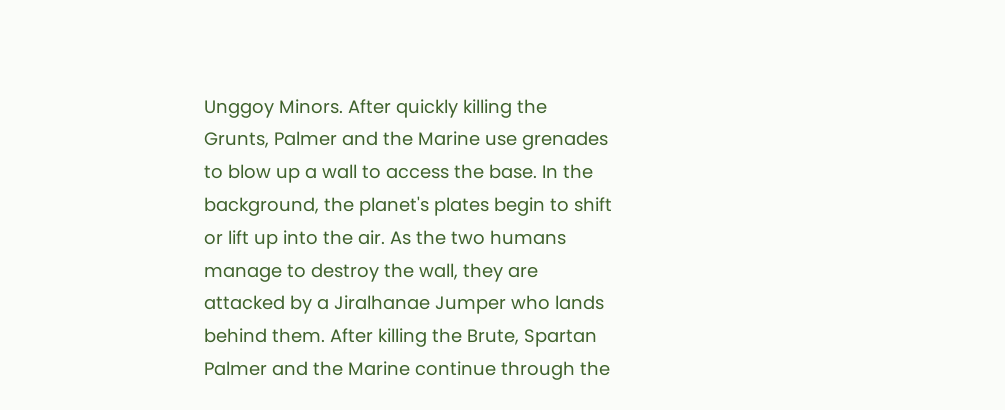Unggoy Minors. After quickly killing the Grunts, Palmer and the Marine use grenades to blow up a wall to access the base. In the background, the planet's plates begin to shift or lift up into the air. As the two humans manage to destroy the wall, they are attacked by a Jiralhanae Jumper who lands behind them. After killing the Brute, Spartan Palmer and the Marine continue through the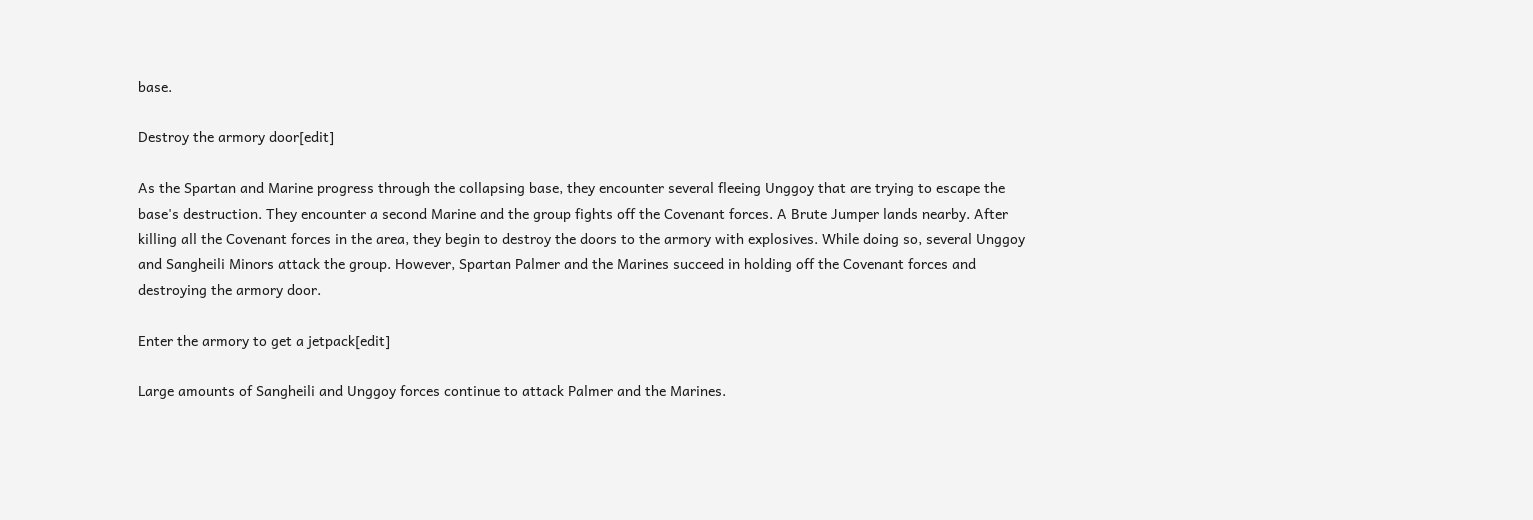base.

Destroy the armory door[edit]

As the Spartan and Marine progress through the collapsing base, they encounter several fleeing Unggoy that are trying to escape the base's destruction. They encounter a second Marine and the group fights off the Covenant forces. A Brute Jumper lands nearby. After killing all the Covenant forces in the area, they begin to destroy the doors to the armory with explosives. While doing so, several Unggoy and Sangheili Minors attack the group. However, Spartan Palmer and the Marines succeed in holding off the Covenant forces and destroying the armory door.

Enter the armory to get a jetpack[edit]

Large amounts of Sangheili and Unggoy forces continue to attack Palmer and the Marines.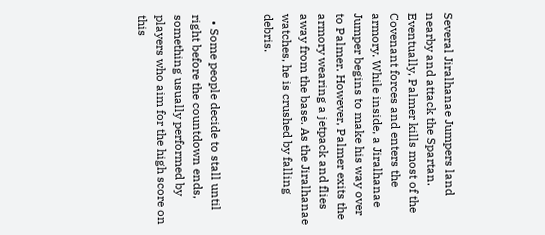Several Jiralhanae Jumpers land nearby and attack the Spartan. Eventually, Palmer kills most of the Covenant forces and enters the armory. While inside, a Jiralhanae Jumper begins to make his way over to Palmer. However, Palmer exits the armory wearing a jetpack and flies away from the base. As the Jiralhanae watches, he is crushed by falling debris.


  • Some people decide to stall until right before the countdown ends, something usually performed by players who aim for the high score on this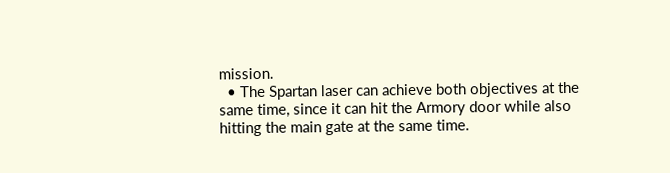mission.
  • The Spartan laser can achieve both objectives at the same time, since it can hit the Armory door while also hitting the main gate at the same time.